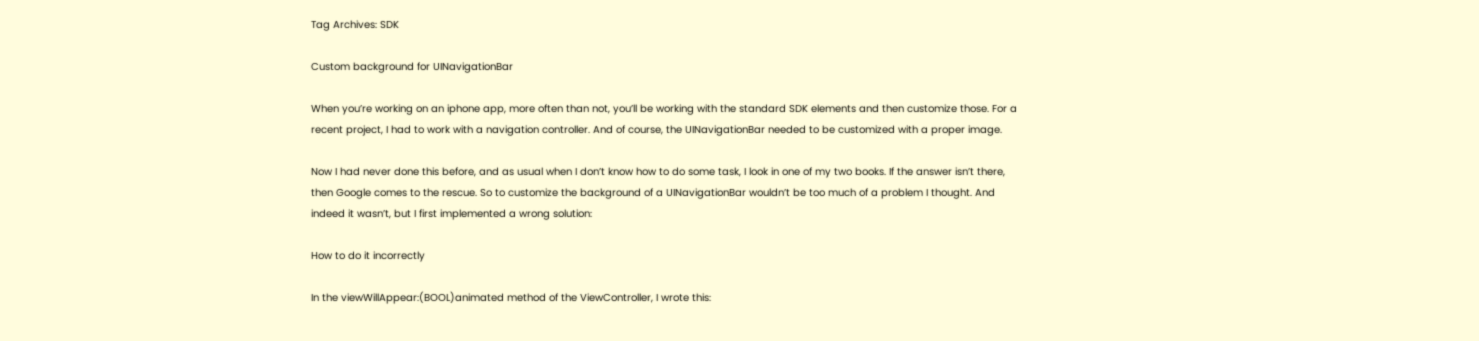Tag Archives: SDK

Custom background for UINavigationBar

When you’re working on an iphone app, more often than not, you’ll be working with the standard SDK elements and then customize those. For a recent project, I had to work with a navigation controller. And of course, the UINavigationBar needed to be customized with a proper image.

Now I had never done this before, and as usual when I don’t know how to do some task, I look in one of my two books. If the answer isn’t there, then Google comes to the rescue. So to customize the background of a UINavigationBar wouldn’t be too much of a problem I thought. And indeed it wasn’t, but I first implemented a wrong solution:

How to do it incorrectly

In the viewWillAppear:(BOOL)animated method of the ViewController, I wrote this: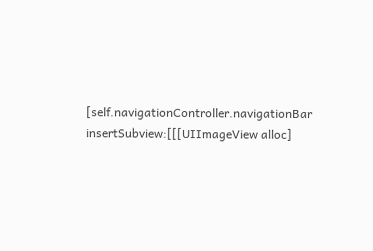[self.navigationController.navigationBar insertSubview:[[[UIImageView alloc]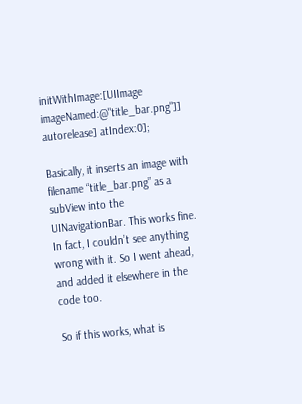initWithImage:[UIImage imageNamed:@"title_bar.png"]] autorelease] atIndex:0];

Basically, it inserts an image with filename “title_bar.png” as a subView into the UINavigationBar. This works fine. In fact, I couldn’t see anything wrong with it. So I went ahead, and added it elsewhere in the code too.

So if this works, what is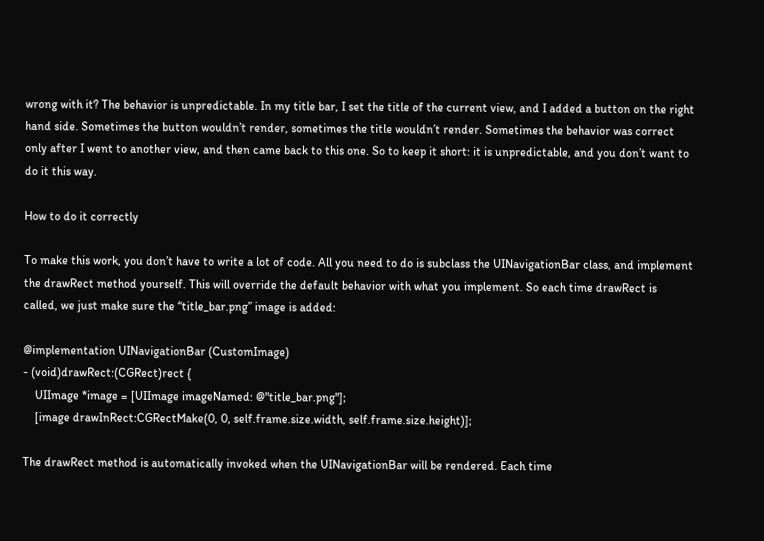wrong with it? The behavior is unpredictable. In my title bar, I set the title of the current view, and I added a button on the right hand side. Sometimes the button wouldn’t render, sometimes the title wouldn’t render. Sometimes the behavior was correct only after I went to another view, and then came back to this one. So to keep it short: it is unpredictable, and you don’t want to do it this way.

How to do it correctly

To make this work, you don’t have to write a lot of code. All you need to do is subclass the UINavigationBar class, and implement the drawRect method yourself. This will override the default behavior with what you implement. So each time drawRect is called, we just make sure the “title_bar.png” image is added:

@implementation UINavigationBar (CustomImage)
- (void)drawRect:(CGRect)rect {
    UIImage *image = [UIImage imageNamed: @"title_bar.png"];
    [image drawInRect:CGRectMake(0, 0, self.frame.size.width, self.frame.size.height)];

The drawRect method is automatically invoked when the UINavigationBar will be rendered. Each time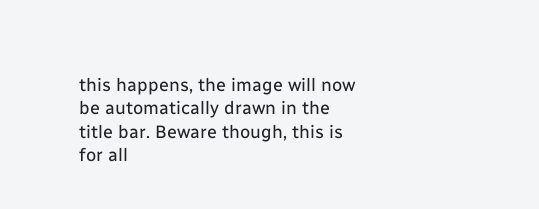this happens, the image will now be automatically drawn in the title bar. Beware though, this is for all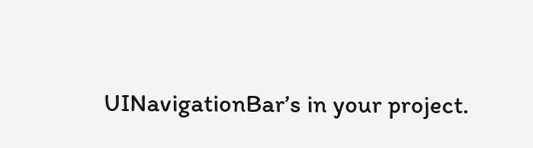UINavigationBar’s in your project.